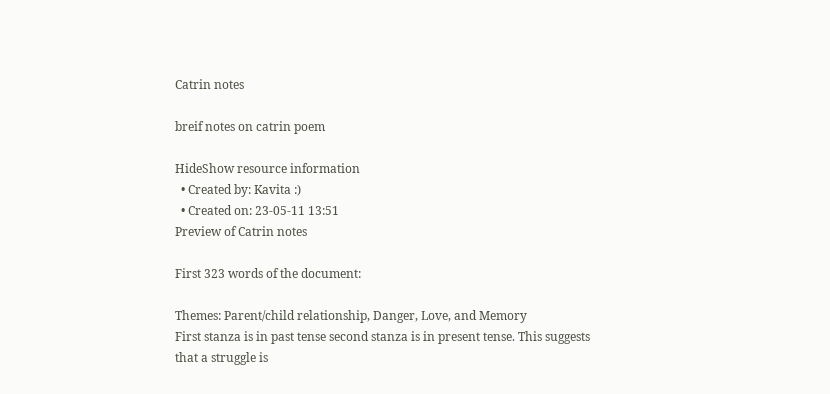Catrin notes

breif notes on catrin poem

HideShow resource information
  • Created by: Kavita :)
  • Created on: 23-05-11 13:51
Preview of Catrin notes

First 323 words of the document:

Themes: Parent/child relationship, Danger, Love, and Memory
First stanza is in past tense second stanza is in present tense. This suggests that a struggle is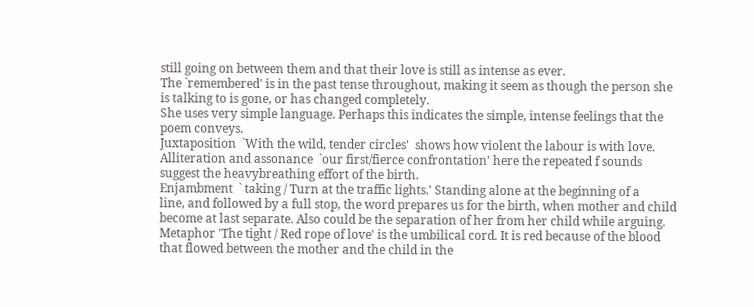still going on between them and that their love is still as intense as ever.
The `remembered' is in the past tense throughout, making it seem as though the person she
is talking to is gone, or has changed completely.
She uses very simple language. Perhaps this indicates the simple, intense feelings that the
poem conveys.
Juxtaposition  `With the wild, tender circles'  shows how violent the labour is with love.
Alliteration and assonance  `our first/fierce confrontation' here the repeated f sounds
suggest the heavybreathing effort of the birth.
Enjambment  ` taking / Turn at the traffic lights.' Standing alone at the beginning of a
line, and followed by a full stop, the word prepares us for the birth, when mother and child
become at last separate. Also could be the separation of her from her child while arguing.
Metaphor 'The tight / Red rope of love' is the umbilical cord. It is red because of the blood
that flowed between the mother and the child in the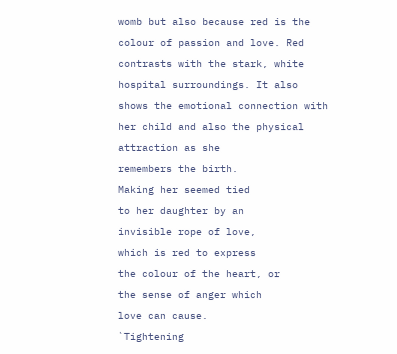womb but also because red is the
colour of passion and love. Red contrasts with the stark, white hospital surroundings. It also
shows the emotional connection with her child and also the physical attraction as she
remembers the birth.
Making her seemed tied
to her daughter by an
invisible rope of love,
which is red to express
the colour of the heart, or
the sense of anger which
love can cause.
`Tightening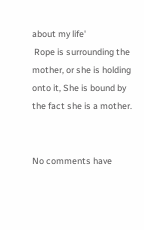about my life'
 Rope is surrounding the
mother, or she is holding
onto it, She is bound by
the fact she is a mother.


No comments have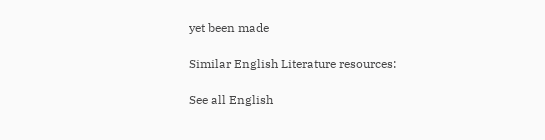yet been made

Similar English Literature resources:

See all English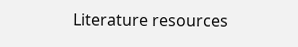Literature resources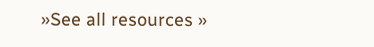»See all resources »